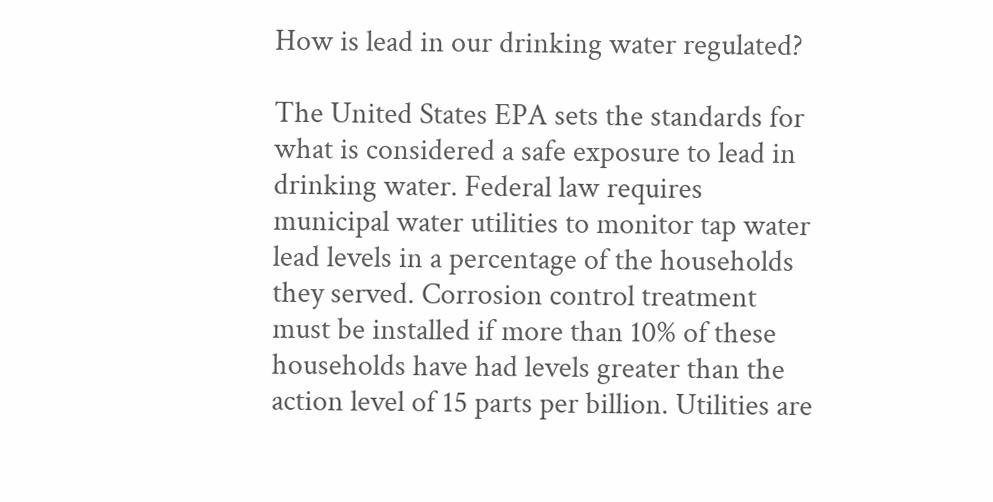How is lead in our drinking water regulated?

The United States EPA sets the standards for what is considered a safe exposure to lead in drinking water. Federal law requires municipal water utilities to monitor tap water lead levels in a percentage of the households they served. Corrosion control treatment must be installed if more than 10% of these households have had levels greater than the action level of 15 parts per billion. Utilities are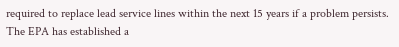required to replace lead service lines within the next 15 years if a problem persists. The EPA has established a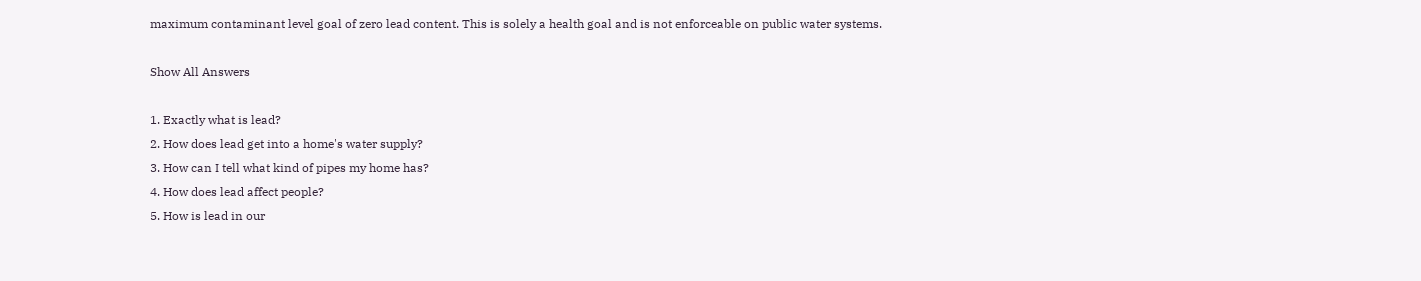maximum contaminant level goal of zero lead content. This is solely a health goal and is not enforceable on public water systems.

Show All Answers

1. Exactly what is lead?
2. How does lead get into a home's water supply?
3. How can I tell what kind of pipes my home has?
4. How does lead affect people?
5. How is lead in our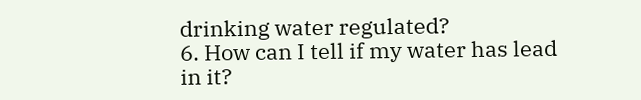drinking water regulated?
6. How can I tell if my water has lead in it?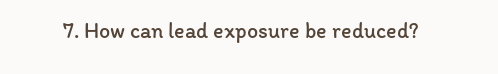7. How can lead exposure be reduced?